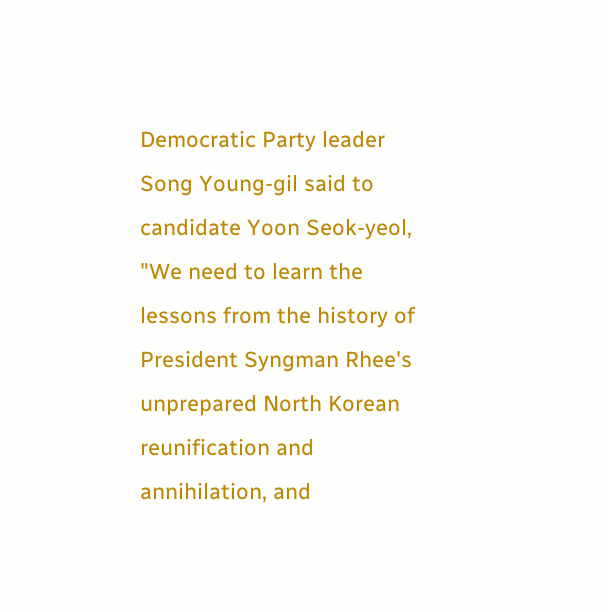Democratic Party leader Song Young-gil said to candidate Yoon Seok-yeol, "We need to learn the lessons from the history of President Syngman Rhee's unprepared North Korean reunification and annihilation, and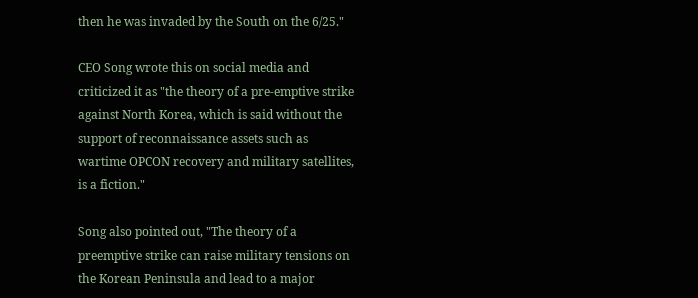then he was invaded by the South on the 6/25."

CEO Song wrote this on social media and criticized it as "the theory of a pre-emptive strike against North Korea, which is said without the support of reconnaissance assets such as wartime OPCON recovery and military satellites, is a fiction."

Song also pointed out, "The theory of a preemptive strike can raise military tensions on the Korean Peninsula and lead to a major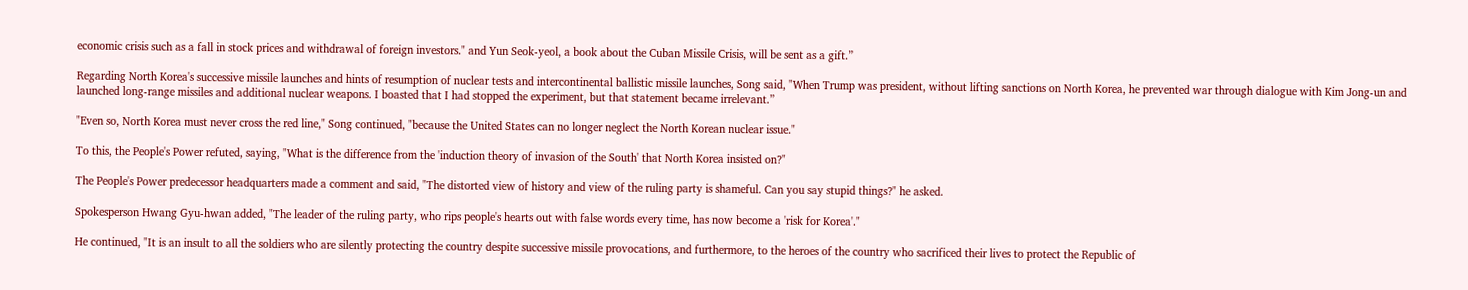economic crisis such as a fall in stock prices and withdrawal of foreign investors." and Yun Seok-yeol, a book about the Cuban Missile Crisis, will be sent as a gift.”

Regarding North Korea's successive missile launches and hints of resumption of nuclear tests and intercontinental ballistic missile launches, Song said, "When Trump was president, without lifting sanctions on North Korea, he prevented war through dialogue with Kim Jong-un and launched long-range missiles and additional nuclear weapons. I boasted that I had stopped the experiment, but that statement became irrelevant.”

"Even so, North Korea must never cross the red line," Song continued, "because the United States can no longer neglect the North Korean nuclear issue."

To this, the People's Power refuted, saying, "What is the difference from the 'induction theory of invasion of the South' that North Korea insisted on?"

The People's Power predecessor headquarters made a comment and said, "The distorted view of history and view of the ruling party is shameful. Can you say stupid things?" he asked.

Spokesperson Hwang Gyu-hwan added, "The leader of the ruling party, who rips people's hearts out with false words every time, has now become a 'risk for Korea'."

He continued, "It is an insult to all the soldiers who are silently protecting the country despite successive missile provocations, and furthermore, to the heroes of the country who sacrificed their lives to protect the Republic of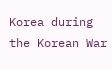Korea during the Korean War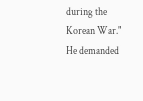during the Korean War." He demanded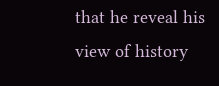that he reveal his view of history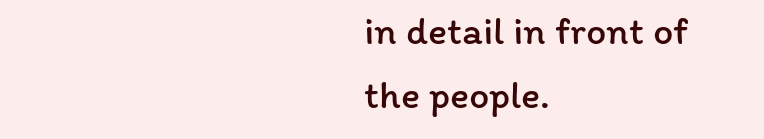in detail in front of the people.